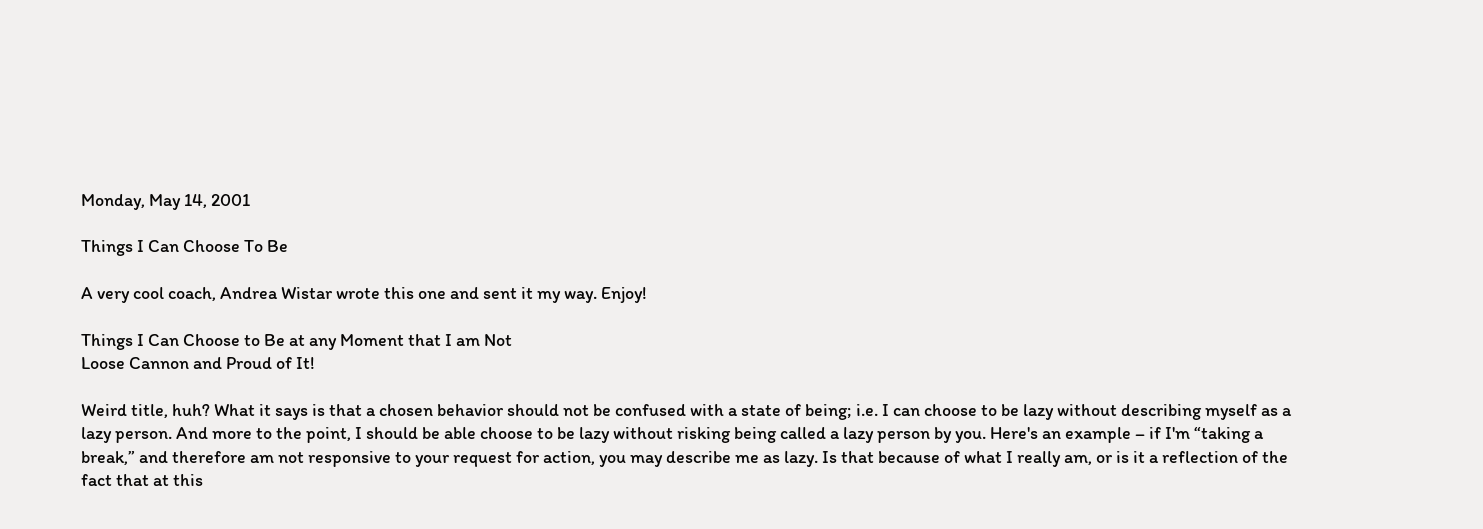Monday, May 14, 2001

Things I Can Choose To Be

A very cool coach, Andrea Wistar wrote this one and sent it my way. Enjoy!

Things I Can Choose to Be at any Moment that I am Not
Loose Cannon and Proud of It!

Weird title, huh? What it says is that a chosen behavior should not be confused with a state of being; i.e. I can choose to be lazy without describing myself as a lazy person. And more to the point, I should be able choose to be lazy without risking being called a lazy person by you. Here's an example – if I'm “taking a break,” and therefore am not responsive to your request for action, you may describe me as lazy. Is that because of what I really am, or is it a reflection of the fact that at this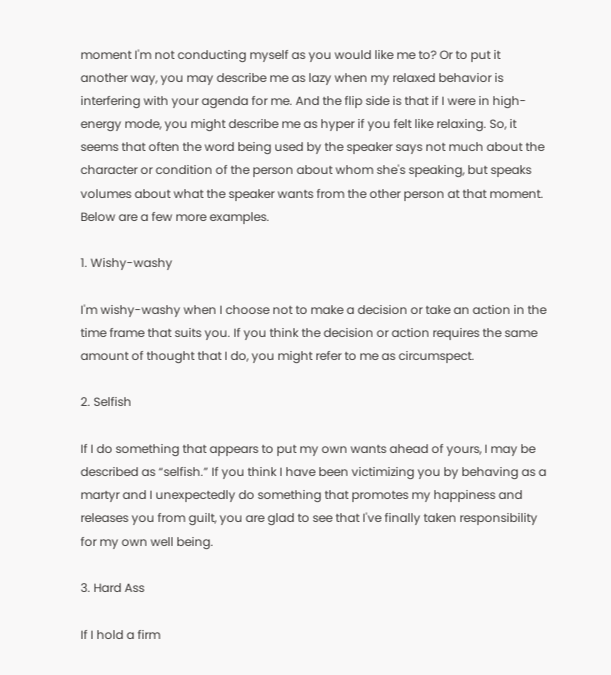moment I'm not conducting myself as you would like me to? Or to put it another way, you may describe me as lazy when my relaxed behavior is interfering with your agenda for me. And the flip side is that if I were in high-energy mode, you might describe me as hyper if you felt like relaxing. So, it seems that often the word being used by the speaker says not much about the character or condition of the person about whom she's speaking, but speaks volumes about what the speaker wants from the other person at that moment. Below are a few more examples.

1. Wishy-washy

I'm wishy-washy when I choose not to make a decision or take an action in the time frame that suits you. If you think the decision or action requires the same amount of thought that I do, you might refer to me as circumspect.

2. Selfish

If I do something that appears to put my own wants ahead of yours, I may be described as “selfish.” If you think I have been victimizing you by behaving as a martyr and I unexpectedly do something that promotes my happiness and releases you from guilt, you are glad to see that I've finally taken responsibility for my own well being.

3. Hard Ass

If I hold a firm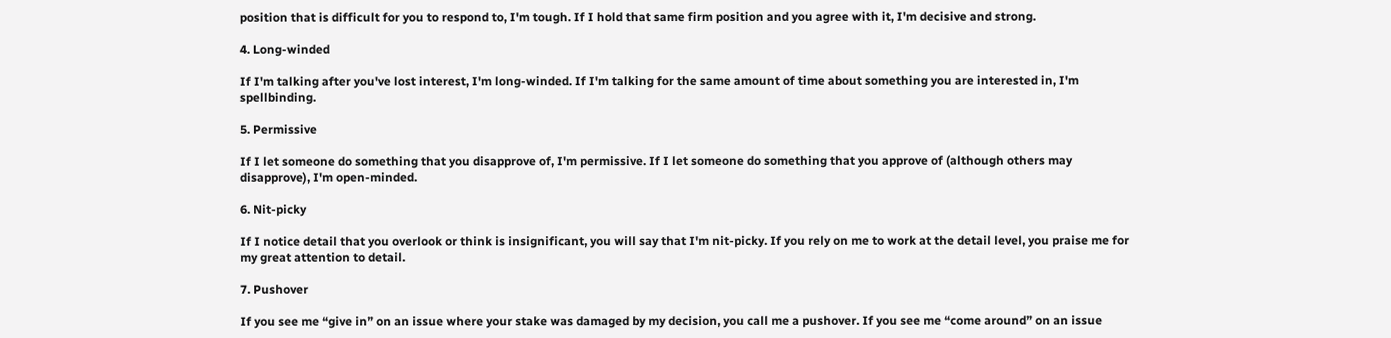position that is difficult for you to respond to, I'm tough. If I hold that same firm position and you agree with it, I'm decisive and strong.

4. Long-winded

If I'm talking after you've lost interest, I'm long-winded. If I'm talking for the same amount of time about something you are interested in, I'm spellbinding.

5. Permissive

If I let someone do something that you disapprove of, I'm permissive. If I let someone do something that you approve of (although others may disapprove), I'm open-minded.

6. Nit-picky

If I notice detail that you overlook or think is insignificant, you will say that I'm nit-picky. If you rely on me to work at the detail level, you praise me for my great attention to detail.

7. Pushover

If you see me “give in” on an issue where your stake was damaged by my decision, you call me a pushover. If you see me “come around” on an issue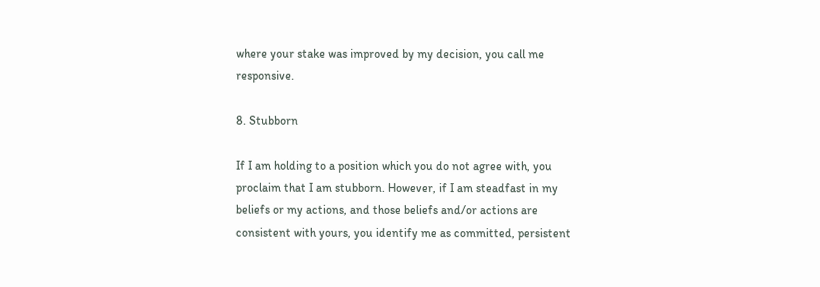where your stake was improved by my decision, you call me responsive.

8. Stubborn

If I am holding to a position which you do not agree with, you proclaim that I am stubborn. However, if I am steadfast in my beliefs or my actions, and those beliefs and/or actions are consistent with yours, you identify me as committed, persistent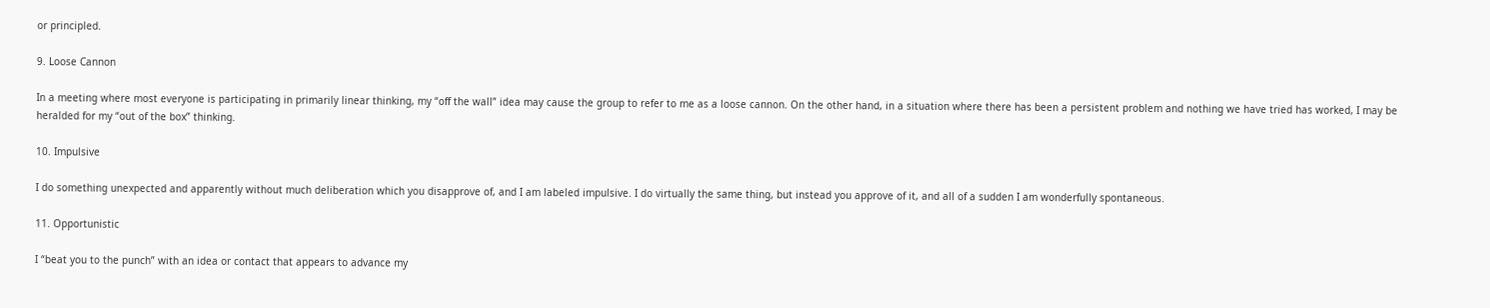or principled.

9. Loose Cannon

In a meeting where most everyone is participating in primarily linear thinking, my “off the wall” idea may cause the group to refer to me as a loose cannon. On the other hand, in a situation where there has been a persistent problem and nothing we have tried has worked, I may be heralded for my “out of the box” thinking.

10. Impulsive

I do something unexpected and apparently without much deliberation which you disapprove of, and I am labeled impulsive. I do virtually the same thing, but instead you approve of it, and all of a sudden I am wonderfully spontaneous.

11. Opportunistic

I “beat you to the punch” with an idea or contact that appears to advance my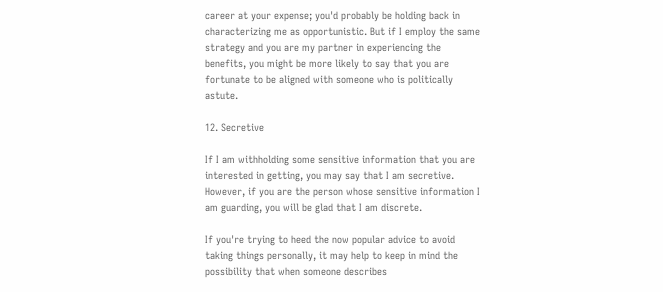career at your expense; you'd probably be holding back in characterizing me as opportunistic. But if I employ the same strategy and you are my partner in experiencing the benefits, you might be more likely to say that you are fortunate to be aligned with someone who is politically astute.

12. Secretive

If I am withholding some sensitive information that you are interested in getting, you may say that I am secretive. However, if you are the person whose sensitive information I am guarding, you will be glad that I am discrete.

If you're trying to heed the now popular advice to avoid taking things personally, it may help to keep in mind the possibility that when someone describes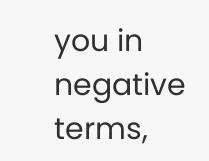you in negative terms,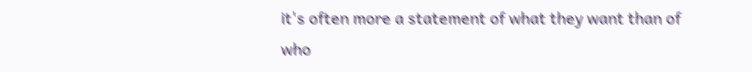it's often more a statement of what they want than of who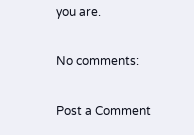you are.

No comments:

Post a Comment